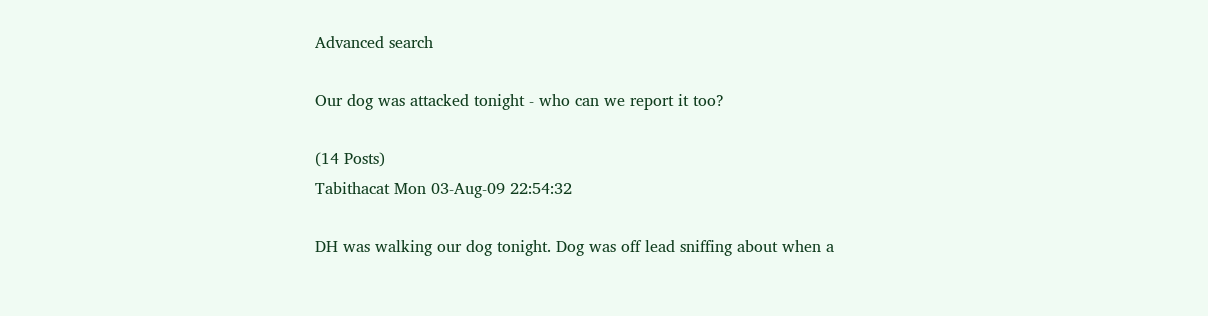Advanced search

Our dog was attacked tonight - who can we report it too?

(14 Posts)
Tabithacat Mon 03-Aug-09 22:54:32

DH was walking our dog tonight. Dog was off lead sniffing about when a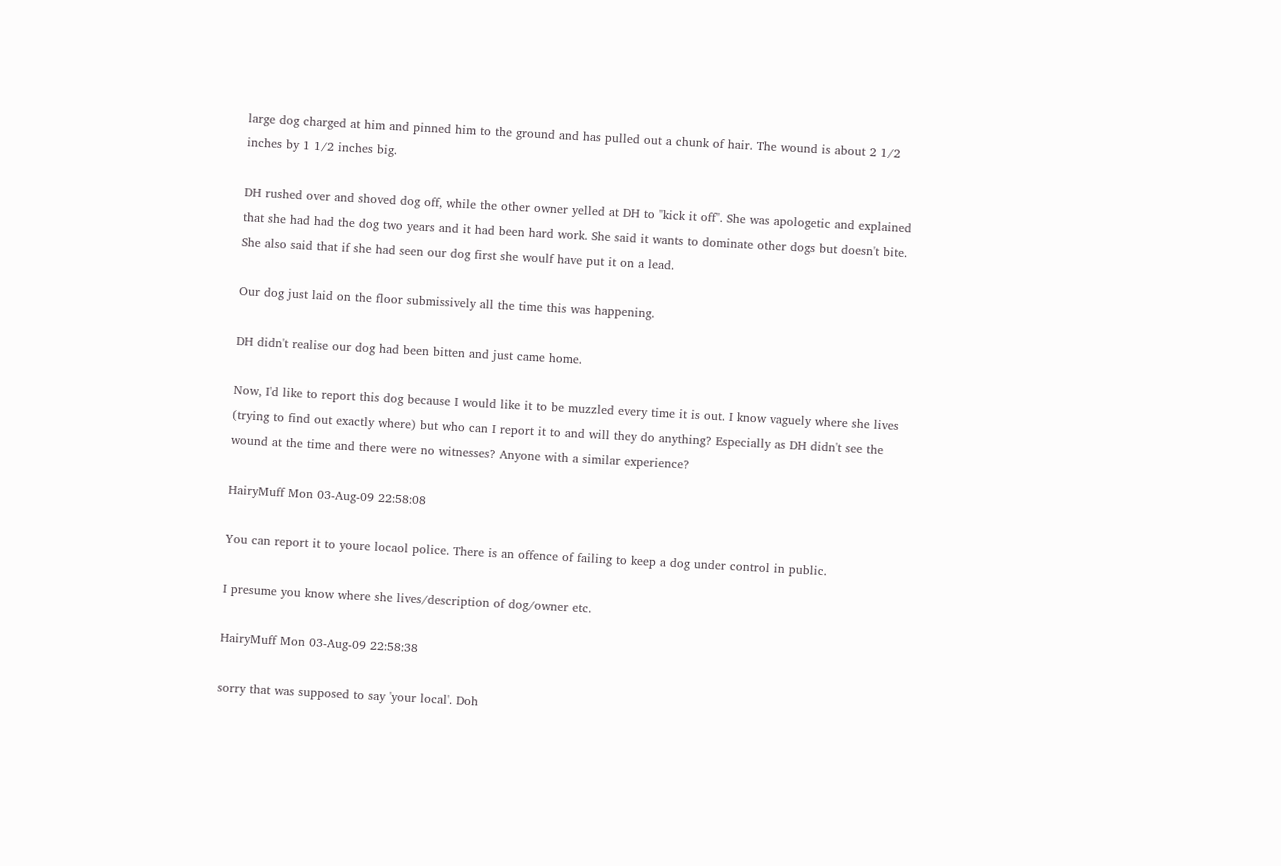large dog charged at him and pinned him to the ground and has pulled out a chunk of hair. The wound is about 2 1/2 inches by 1 1/2 inches big.

DH rushed over and shoved dog off, while the other owner yelled at DH to "kick it off". She was apologetic and explained that she had had the dog two years and it had been hard work. She said it wants to dominate other dogs but doesn't bite. She also said that if she had seen our dog first she woulf have put it on a lead.

Our dog just laid on the floor submissively all the time this was happening.

DH didn't realise our dog had been bitten and just came home.

Now, I'd like to report this dog because I would like it to be muzzled every time it is out. I know vaguely where she lives (trying to find out exactly where) but who can I report it to and will they do anything? Especially as DH didn't see the wound at the time and there were no witnesses? Anyone with a similar experience?

HairyMuff Mon 03-Aug-09 22:58:08

You can report it to youre locaol police. There is an offence of failing to keep a dog under control in public.

I presume you know where she lives/description of dog/owner etc.

HairyMuff Mon 03-Aug-09 22:58:38

sorry that was supposed to say 'your local'. Doh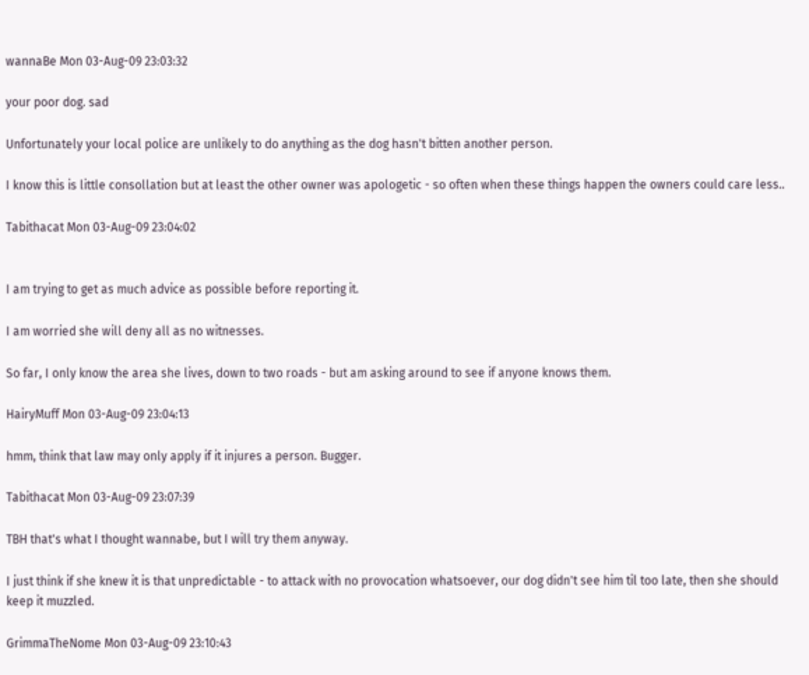wannaBe Mon 03-Aug-09 23:03:32

your poor dog. sad

Unfortunately your local police are unlikely to do anything as the dog hasn't bitten another person.

I know this is little consollation but at least the other owner was apologetic - so often when these things happen the owners could care less..

Tabithacat Mon 03-Aug-09 23:04:02


I am trying to get as much advice as possible before reporting it.

I am worried she will deny all as no witnesses.

So far, I only know the area she lives, down to two roads - but am asking around to see if anyone knows them.

HairyMuff Mon 03-Aug-09 23:04:13

hmm, think that law may only apply if it injures a person. Bugger.

Tabithacat Mon 03-Aug-09 23:07:39

TBH that's what I thought wannabe, but I will try them anyway.

I just think if she knew it is that unpredictable - to attack with no provocation whatsoever, our dog didn't see him til too late, then she should keep it muzzled.

GrimmaTheNome Mon 03-Aug-09 23:10:43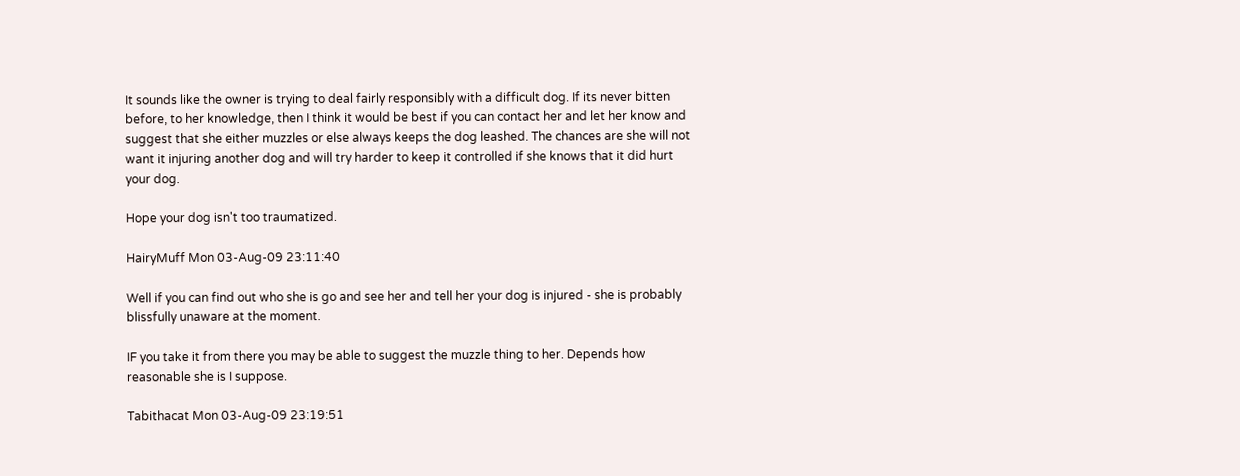It sounds like the owner is trying to deal fairly responsibly with a difficult dog. If its never bitten before, to her knowledge, then I think it would be best if you can contact her and let her know and suggest that she either muzzles or else always keeps the dog leashed. The chances are she will not want it injuring another dog and will try harder to keep it controlled if she knows that it did hurt your dog.

Hope your dog isn't too traumatized.

HairyMuff Mon 03-Aug-09 23:11:40

Well if you can find out who she is go and see her and tell her your dog is injured - she is probably blissfully unaware at the moment.

IF you take it from there you may be able to suggest the muzzle thing to her. Depends how reasonable she is I suppose.

Tabithacat Mon 03-Aug-09 23:19:51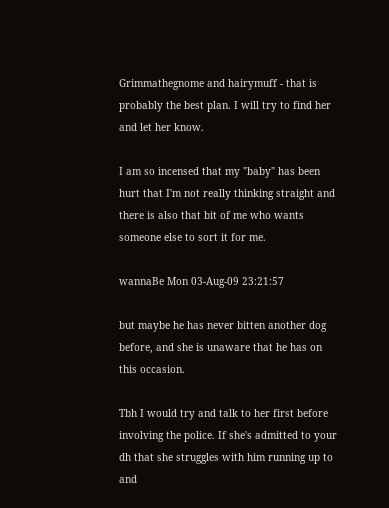Grimmathegnome and hairymuff - that is probably the best plan. I will try to find her and let her know.

I am so incensed that my "baby" has been hurt that I'm not really thinking straight and there is also that bit of me who wants someone else to sort it for me.

wannaBe Mon 03-Aug-09 23:21:57

but maybe he has never bitten another dog before, and she is unaware that he has on this occasion.

Tbh I would try and talk to her first before involving the police. If she's admitted to your dh that she struggles with him running up to and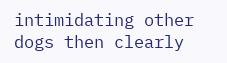intimidating other dogs then clearly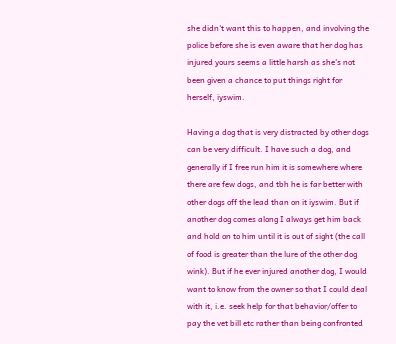she didn't want this to happen, and involving the police before she is even aware that her dog has injured yours seems a little harsh as she's not been given a chance to put things right for herself, iyswim.

Having a dog that is very distracted by other dogs can be very difficult. I have such a dog, and generally if I free run him it is somewhere where there are few dogs, and tbh he is far better with other dogs off the lead than on it iyswim. But if another dog comes along I always get him back and hold on to him until it is out of sight (the call of food is greater than the lure of the other dog wink). But if he ever injured another dog, I would want to know from the owner so that I could deal with it, i.e. seek help for that behavior/offer to pay the vet bill etc rather than being confronted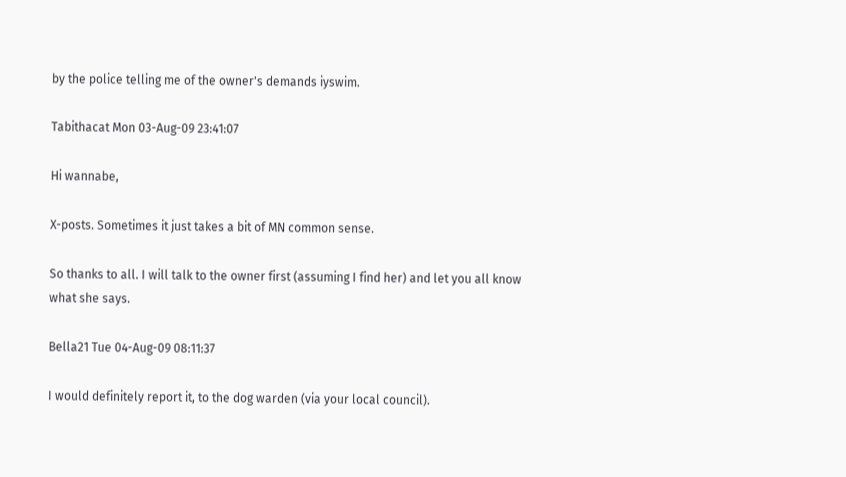by the police telling me of the owner's demands iyswim.

Tabithacat Mon 03-Aug-09 23:41:07

Hi wannabe,

X-posts. Sometimes it just takes a bit of MN common sense.

So thanks to all. I will talk to the owner first (assuming I find her) and let you all know what she says.

Bella21 Tue 04-Aug-09 08:11:37

I would definitely report it, to the dog warden (via your local council).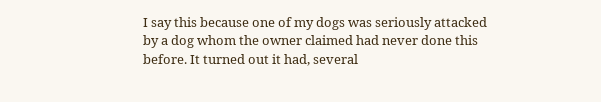I say this because one of my dogs was seriously attacked by a dog whom the owner claimed had never done this before. It turned out it had, several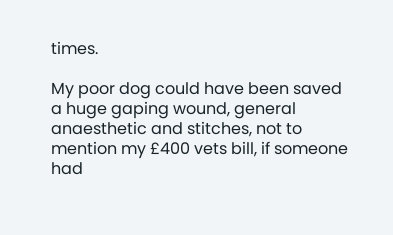times.

My poor dog could have been saved a huge gaping wound, general anaesthetic and stitches, not to mention my £400 vets bill, if someone had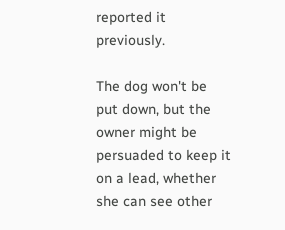reported it previously.

The dog won't be put down, but the owner might be persuaded to keep it on a lead, whether she can see other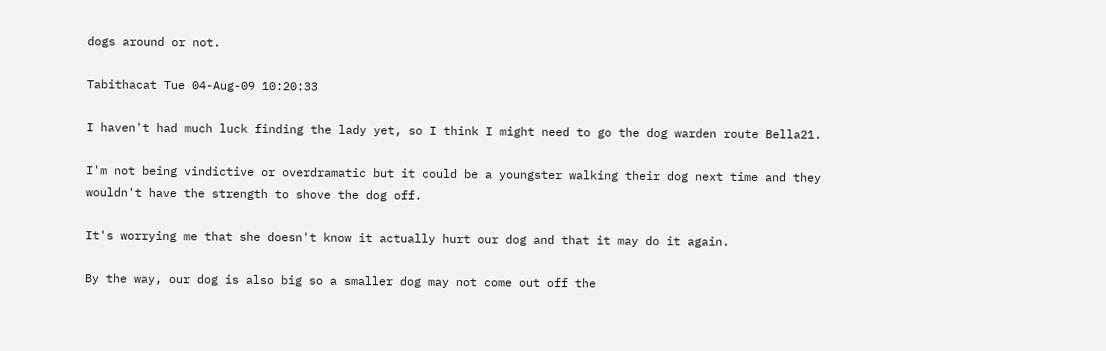dogs around or not.

Tabithacat Tue 04-Aug-09 10:20:33

I haven't had much luck finding the lady yet, so I think I might need to go the dog warden route Bella21.

I'm not being vindictive or overdramatic but it could be a youngster walking their dog next time and they wouldn't have the strength to shove the dog off.

It's worrying me that she doesn't know it actually hurt our dog and that it may do it again.

By the way, our dog is also big so a smaller dog may not come out off the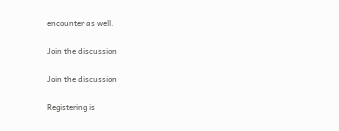encounter as well.

Join the discussion

Join the discussion

Registering is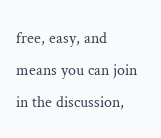free, easy, and means you can join in the discussion,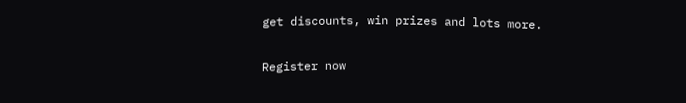get discounts, win prizes and lots more.

Register now